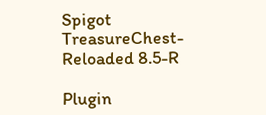Spigot TreasureChest-Reloaded 8.5-R

Plugin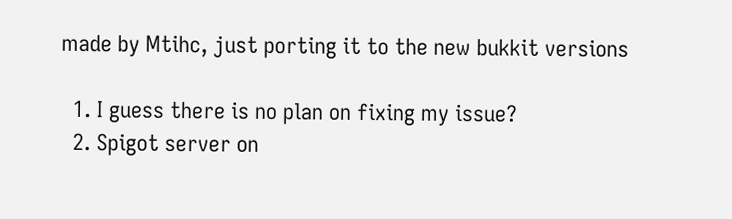made by Mtihc, just porting it to the new bukkit versions

  1. I guess there is no plan on fixing my issue?
  2. Spigot server on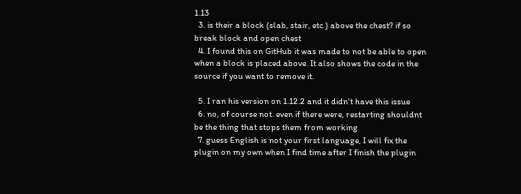1.13
  3. is their a block (slab, stair, etc ) above the chest? if so break block and open chest
  4. I found this on GitHub it was made to not be able to open when a block is placed above. It also shows the code in the source if you want to remove it.

  5. I ran his version on 1.12.2 and it didn't have this issue
  6. no, of course not. even if there were, restarting shouldnt be the thing that stops them from working
  7. guess English is not your first language, I will fix the plugin on my own when I find time after I finish the plugin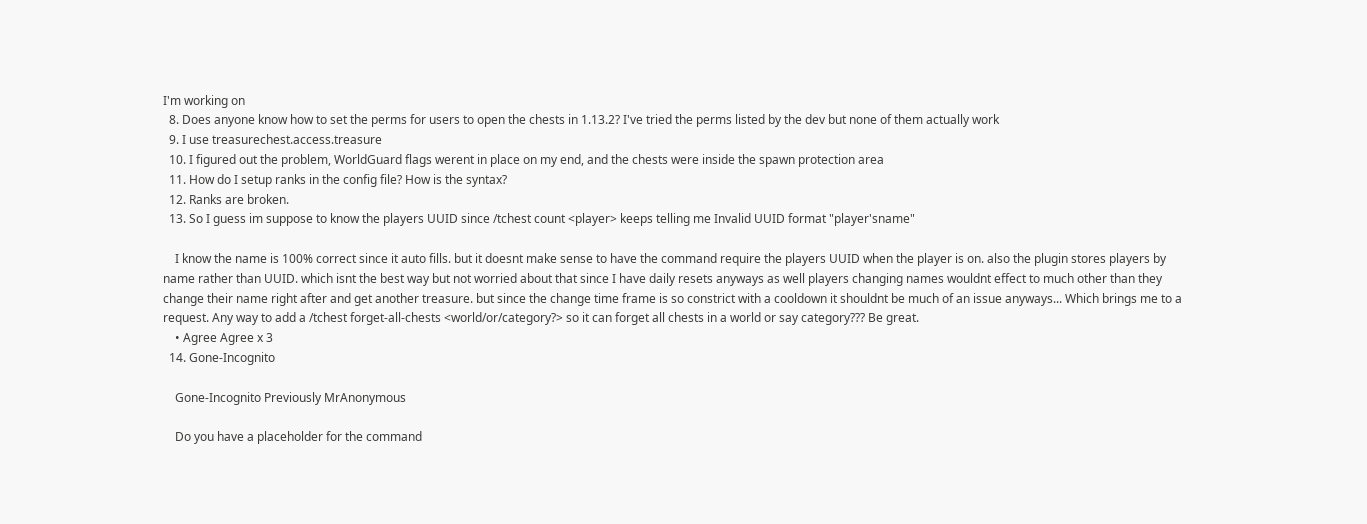I'm working on
  8. Does anyone know how to set the perms for users to open the chests in 1.13.2? I've tried the perms listed by the dev but none of them actually work
  9. I use treasurechest.access.treasure
  10. I figured out the problem, WorldGuard flags werent in place on my end, and the chests were inside the spawn protection area
  11. How do I setup ranks in the config file? How is the syntax?
  12. Ranks are broken.
  13. So I guess im suppose to know the players UUID since /tchest count <player> keeps telling me Invalid UUID format "player'sname"

    I know the name is 100% correct since it auto fills. but it doesnt make sense to have the command require the players UUID when the player is on. also the plugin stores players by name rather than UUID. which isnt the best way but not worried about that since I have daily resets anyways as well players changing names wouldnt effect to much other than they change their name right after and get another treasure. but since the change time frame is so constrict with a cooldown it shouldnt be much of an issue anyways... Which brings me to a request. Any way to add a /tchest forget-all-chests <world/or/category?> so it can forget all chests in a world or say category??? Be great.
    • Agree Agree x 3
  14. Gone-Incognito

    Gone-Incognito Previously MrAnonymous

    Do you have a placeholder for the command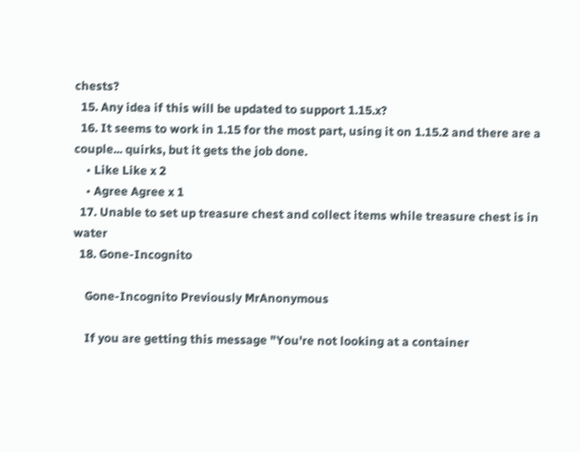chests?
  15. Any idea if this will be updated to support 1.15.x?
  16. It seems to work in 1.15 for the most part, using it on 1.15.2 and there are a couple... quirks, but it gets the job done.
    • Like Like x 2
    • Agree Agree x 1
  17. Unable to set up treasure chest and collect items while treasure chest is in water
  18. Gone-Incognito

    Gone-Incognito Previously MrAnonymous

    If you are getting this message "You're not looking at a container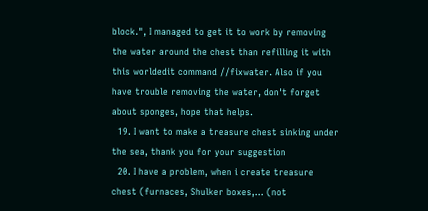block.", I managed to get it to work by removing the water around the chest than refilling it with this worldedit command //fixwater. Also if you have trouble removing the water, don't forget about sponges, hope that helps.
  19. I want to make a treasure chest sinking under the sea, thank you for your suggestion
  20. I have a problem, when i create treasure chest (furnaces, Shulker boxes,... (not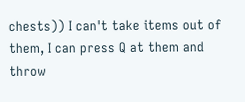chests)) I can't take items out of them, I can press Q at them and throw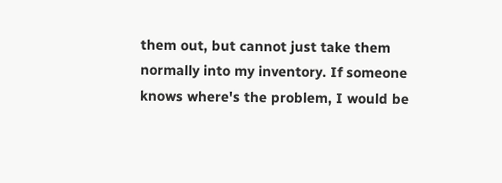them out, but cannot just take them normally into my inventory. If someone knows where's the problem, I would be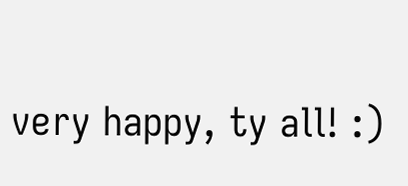very happy, ty all! :)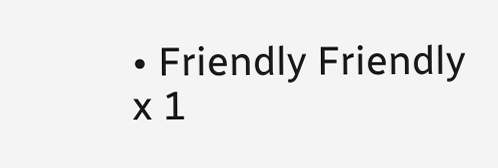• Friendly Friendly x 1